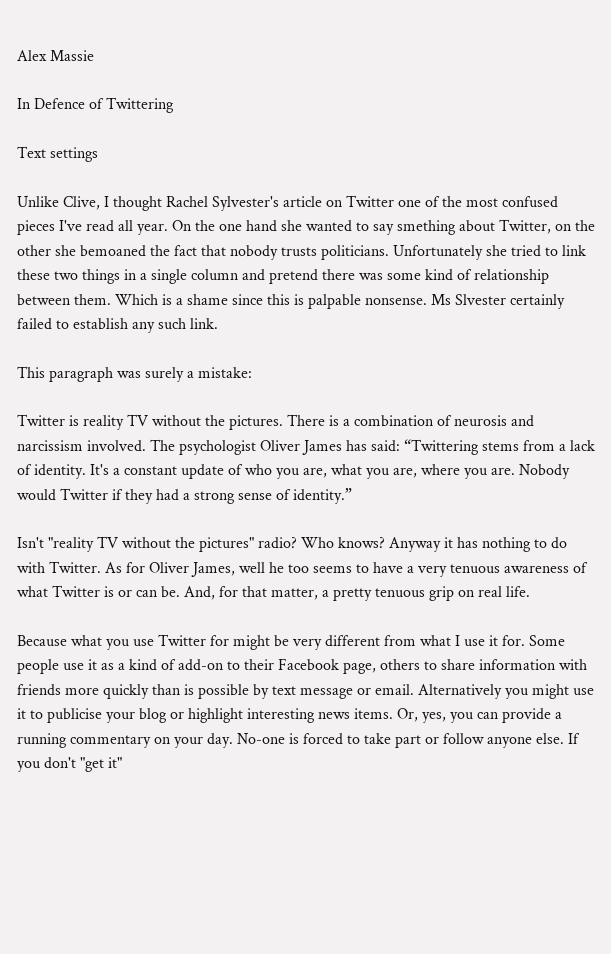Alex Massie

In Defence of Twittering

Text settings

Unlike Clive, I thought Rachel Sylvester's article on Twitter one of the most confused pieces I've read all year. On the one hand she wanted to say smething about Twitter, on the other she bemoaned the fact that nobody trusts politicians. Unfortunately she tried to link these two things in a single column and pretend there was some kind of relationship between them. Which is a shame since this is palpable nonsense. Ms Slvester certainly failed to establish any such link.

This paragraph was surely a mistake:

Twitter is reality TV without the pictures. There is a combination of neurosis and narcissism involved. The psychologist Oliver James has said: “Twittering stems from a lack of identity. It's a constant update of who you are, what you are, where you are. Nobody would Twitter if they had a strong sense of identity.”

Isn't "reality TV without the pictures" radio? Who knows? Anyway it has nothing to do with Twitter. As for Oliver James, well he too seems to have a very tenuous awareness of what Twitter is or can be. And, for that matter, a pretty tenuous grip on real life.

Because what you use Twitter for might be very different from what I use it for. Some people use it as a kind of add-on to their Facebook page, others to share information with friends more quickly than is possible by text message or email. Alternatively you might use it to publicise your blog or highlight interesting news items. Or, yes, you can provide a running commentary on your day. No-one is forced to take part or follow anyone else. If you don't "get it"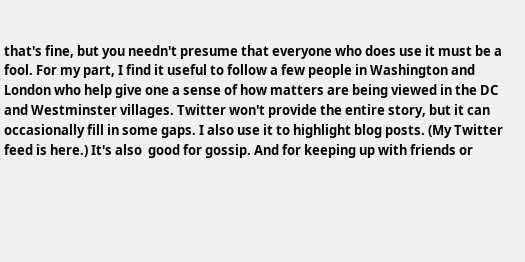that's fine, but you needn't presume that everyone who does use it must be a fool. For my part, I find it useful to follow a few people in Washington and London who help give one a sense of how matters are being viewed in the DC and Westminster villages. Twitter won't provide the entire story, but it can occasionally fill in some gaps. I also use it to highlight blog posts. (My Twitter feed is here.) It's also  good for gossip. And for keeping up with friends or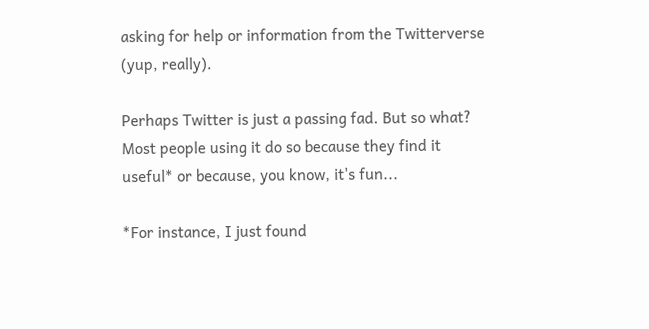asking for help or information from the Twitterverse (yup, really).

Perhaps Twitter is just a passing fad. But so what? Most people using it do so because they find it useful* or because, you know, it's fun...

*For instance, I just found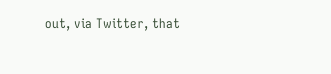out, via Twitter, that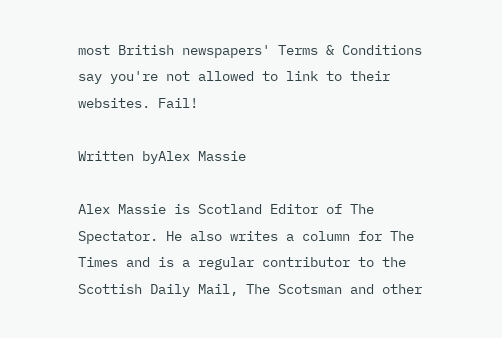most British newspapers' Terms & Conditions say you're not allowed to link to their websites. Fail!

Written byAlex Massie

Alex Massie is Scotland Editor of The Spectator. He also writes a column for The Times and is a regular contributor to the Scottish Daily Mail, The Scotsman and other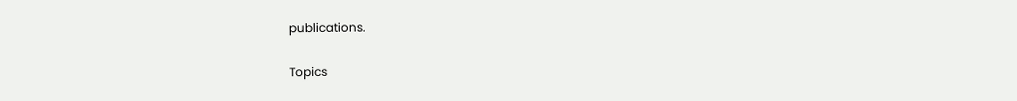publications.

Topics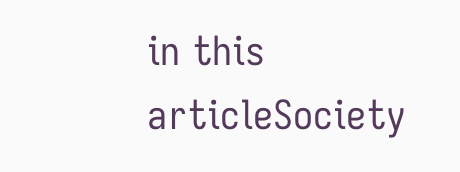in this articleSociety